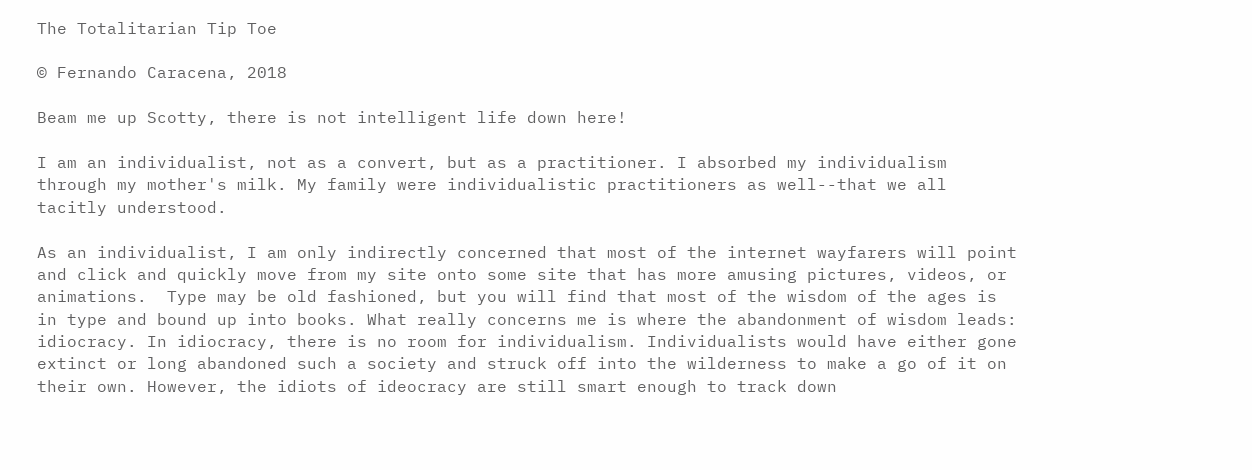The Totalitarian Tip Toe

© Fernando Caracena, 2018

Beam me up Scotty, there is not intelligent life down here!

I am an individualist, not as a convert, but as a practitioner. I absorbed my individualism through my mother's milk. My family were individualistic practitioners as well--that we all tacitly understood.

As an individualist, I am only indirectly concerned that most of the internet wayfarers will point and click and quickly move from my site onto some site that has more amusing pictures, videos, or animations.  Type may be old fashioned, but you will find that most of the wisdom of the ages is in type and bound up into books. What really concerns me is where the abandonment of wisdom leads: idiocracy. In idiocracy, there is no room for individualism. Individualists would have either gone extinct or long abandoned such a society and struck off into the wilderness to make a go of it on their own. However, the idiots of ideocracy are still smart enough to track down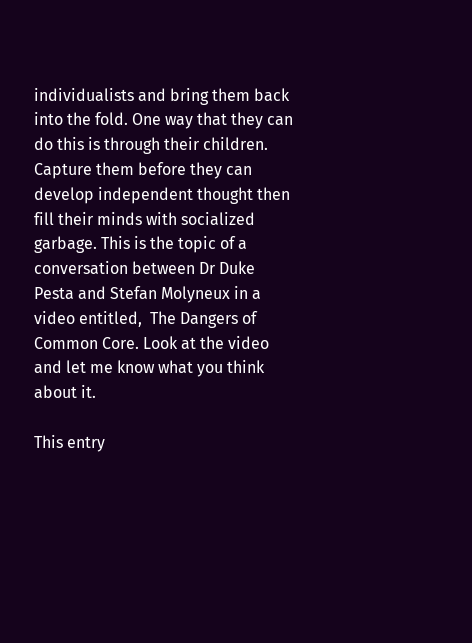individualists and bring them back into the fold. One way that they can do this is through their children. Capture them before they can develop independent thought then fill their minds with socialized garbage. This is the topic of a conversation between Dr Duke Pesta and Stefan Molyneux in a video entitled,  The Dangers of Common Core. Look at the video and let me know what you think about it.

This entry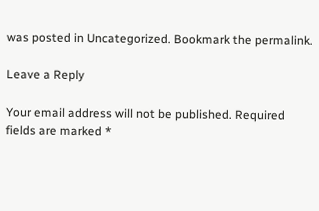was posted in Uncategorized. Bookmark the permalink.

Leave a Reply

Your email address will not be published. Required fields are marked *